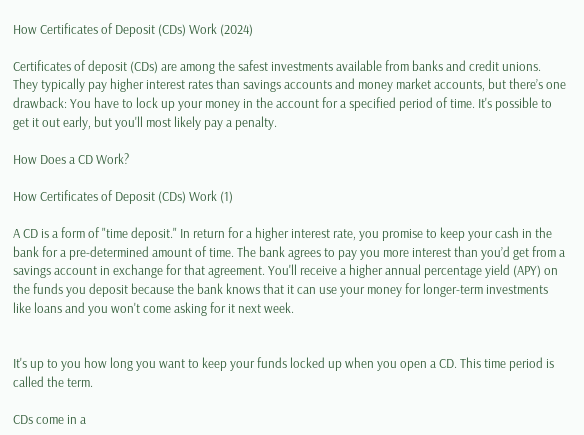How Certificates of Deposit (CDs) Work (2024)

Certificates of deposit (CDs) are among the safest investments available from banks and credit unions. They typically pay higher interest rates than savings accounts and money market accounts, but there’s one drawback: You have to lock up your money in the account for a specified period of time. It's possible to get it out early, but you'll most likely pay a penalty.

How Does a CD Work?

How Certificates of Deposit (CDs) Work (1)

A CD is a form of "time deposit." In return for a higher interest rate, you promise to keep your cash in the bank for a pre-determined amount of time. The bank agrees to pay you more interest than you’d get from a savings account in exchange for that agreement. You'll receive a higher annual percentage yield (APY) on the funds you deposit because the bank knows that it can use your money for longer-term investments like loans and you won't come asking for it next week.


It's up to you how long you want to keep your funds locked up when you open a CD. This time period is called the term.

CDs come in a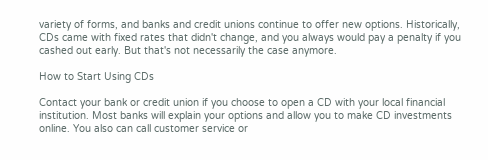variety of forms, and banks and credit unions continue to offer new options. Historically, CDs came with fixed rates that didn't change, and you always would pay a penalty if you cashed out early. But that's not necessarily the case anymore.

How to Start Using CDs

Contact your bank or credit union if you choose to open a CD with your local financial institution. Most banks will explain your options and allow you to make CD investments online. You also can call customer service or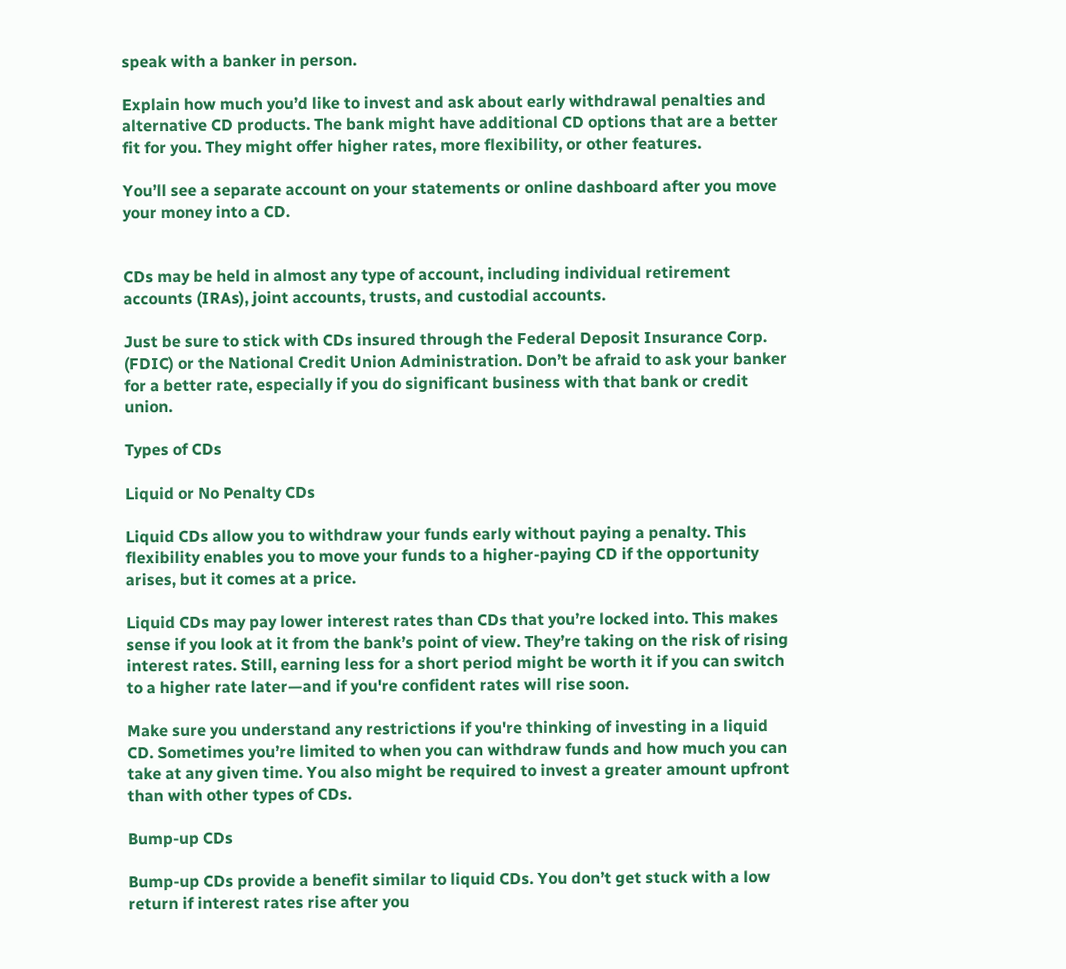speak with a banker in person.

Explain how much you’d like to invest and ask about early withdrawal penalties and alternative CD products. The bank might have additional CD options that are a better fit for you. They might offer higher rates, more flexibility, or other features.

You’ll see a separate account on your statements or online dashboard after you move your money into a CD.


CDs may be held in almost any type of account, including individual retirement accounts (IRAs), joint accounts, trusts, and custodial accounts.

Just be sure to stick with CDs insured through the Federal Deposit Insurance Corp. (FDIC) or the National Credit Union Administration. Don’t be afraid to ask your banker for a better rate, especially if you do significant business with that bank or credit union.

Types of CDs

Liquid or No Penalty CDs

Liquid CDs allow you to withdraw your funds early without paying a penalty. This flexibility enables you to move your funds to a higher-paying CD if the opportunity arises, but it comes at a price.

Liquid CDs may pay lower interest rates than CDs that you’re locked into. This makes sense if you look at it from the bank’s point of view. They’re taking on the risk of rising interest rates. Still, earning less for a short period might be worth it if you can switch to a higher rate later—and if you're confident rates will rise soon.

Make sure you understand any restrictions if you're thinking of investing in a liquid CD. Sometimes you’re limited to when you can withdraw funds and how much you can take at any given time. You also might be required to invest a greater amount upfront than with other types of CDs.

Bump-up CDs

Bump-up CDs provide a benefit similar to liquid CDs. You don’t get stuck with a low return if interest rates rise after you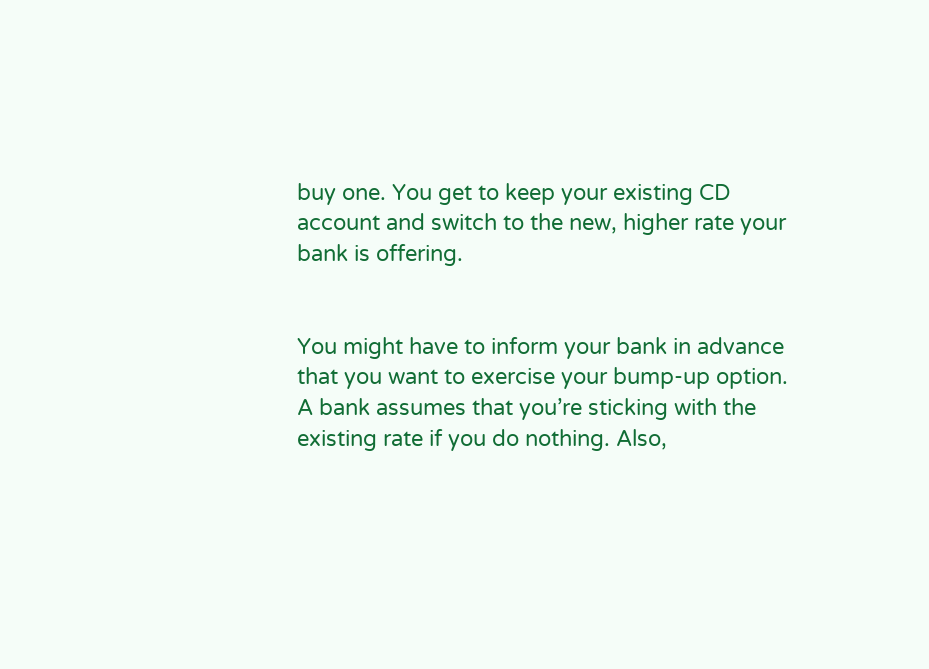buy one. You get to keep your existing CD account and switch to the new, higher rate your bank is offering.


You might have to inform your bank in advance that you want to exercise your bump-up option. A bank assumes that you’re sticking with the existing rate if you do nothing. Also,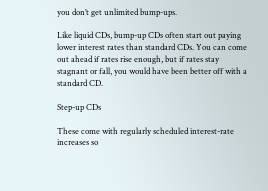you don’t get unlimited bump-ups.

Like liquid CDs, bump-up CDs often start out paying lower interest rates than standard CDs. You can come out ahead if rates rise enough, but if rates stay stagnant or fall, you would have been better off with a standard CD.

Step-up CDs

These come with regularly scheduled interest-rate increases so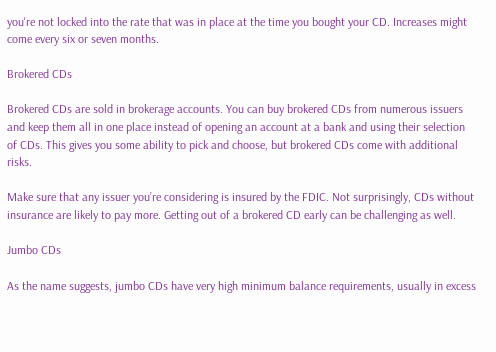you're not locked into the rate that was in place at the time you bought your CD. Increases might come every six or seven months.

Brokered CDs

Brokered CDs are sold in brokerage accounts. You can buy brokered CDs from numerous issuers and keep them all in one place instead of opening an account at a bank and using their selection of CDs. This gives you some ability to pick and choose, but brokered CDs come with additional risks.

Make sure that any issuer you’re considering is insured by the FDIC. Not surprisingly, CDs without insurance are likely to pay more. Getting out of a brokered CD early can be challenging as well.

Jumbo CDs

As the name suggests, jumbo CDs have very high minimum balance requirements, usually in excess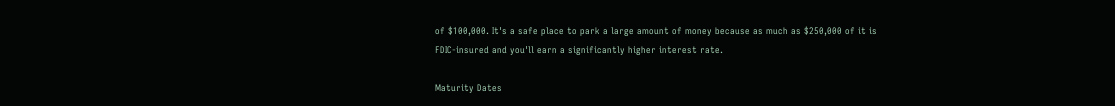of $100,000. It's a safe place to park a large amount of money because as much as $250,000 of it is FDIC-insured and you'll earn a significantly higher interest rate.

Maturity Dates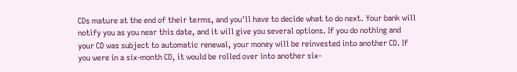CDs mature at the end of their terms, and you'll have to decide what to do next. Your bank will notify you as you near this date, and it will give you several options. If you do nothing and your CD was subject to automatic renewal, your money will be reinvested into another CD. If you were in a six-month CD, it would be rolled over into another six-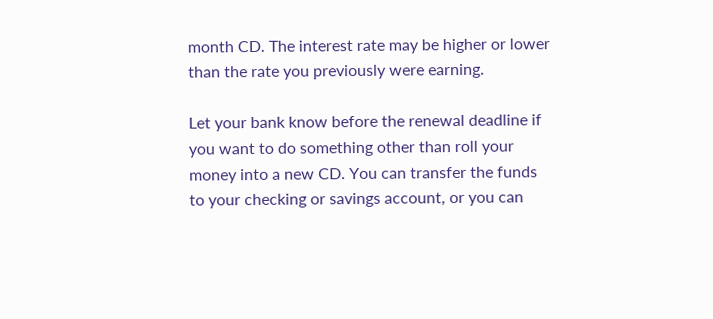month CD. The interest rate may be higher or lower than the rate you previously were earning.

Let your bank know before the renewal deadline if you want to do something other than roll your money into a new CD. You can transfer the funds to your checking or savings account, or you can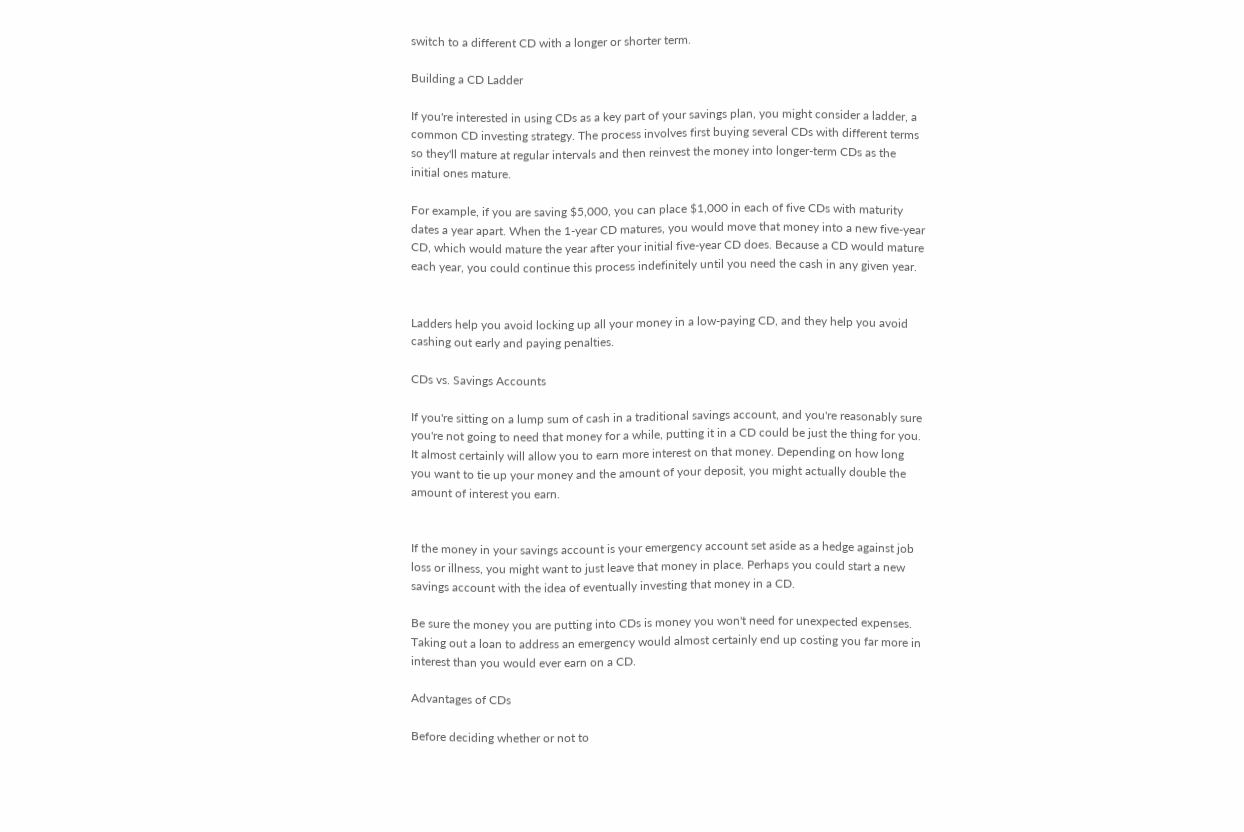switch to a different CD with a longer or shorter term.

Building a CD Ladder

If you're interested in using CDs as a key part of your savings plan, you might consider a ladder, a common CD investing strategy. The process involves first buying several CDs with different terms so they'll mature at regular intervals and then reinvest the money into longer-term CDs as the initial ones mature.

For example, if you are saving $5,000, you can place $1,000 in each of five CDs with maturity dates a year apart. When the 1-year CD matures, you would move that money into a new five-year CD, which would mature the year after your initial five-year CD does. Because a CD would mature each year, you could continue this process indefinitely until you need the cash in any given year.


Ladders help you avoid locking up all your money in a low-paying CD, and they help you avoid cashing out early and paying penalties.

CDs vs. Savings Accounts

If you're sitting on a lump sum of cash in a traditional savings account, and you're reasonably sure you're not going to need that money for a while, putting it in a CD could be just the thing for you. It almost certainly will allow you to earn more interest on that money. Depending on how long you want to tie up your money and the amount of your deposit, you might actually double the amount of interest you earn.


If the money in your savings account is your emergency account set aside as a hedge against job loss or illness, you might want to just leave that money in place. Perhaps you could start a new savings account with the idea of eventually investing that money in a CD.

Be sure the money you are putting into CDs is money you won't need for unexpected expenses. Taking out a loan to address an emergency would almost certainly end up costing you far more in interest than you would ever earn on a CD.

Advantages of CDs

Before deciding whether or not to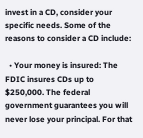invest in a CD, consider your specific needs. Some of the reasons to consider a CD include:

  • Your money is insured: The FDIC insures CDs up to $250,000. The federal government guarantees you will never lose your principal. For that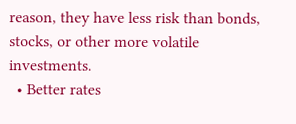reason, they have less risk than bonds, stocks, or other more volatile investments.
  • Better rates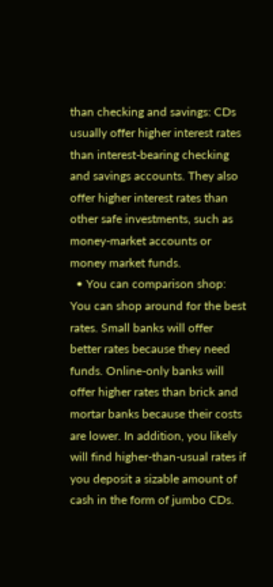than checking and savings: CDs usually offer higher interest rates than interest-bearing checking and savings accounts. They also offer higher interest rates than other safe investments, such as money-market accounts or money market funds.
  • You can comparison shop: You can shop around for the best rates. Small banks will offer better rates because they need funds. Online-only banks will offer higher rates than brick and mortar banks because their costs are lower. In addition, you likely will find higher-than-usual rates if you deposit a sizable amount of cash in the form of jumbo CDs.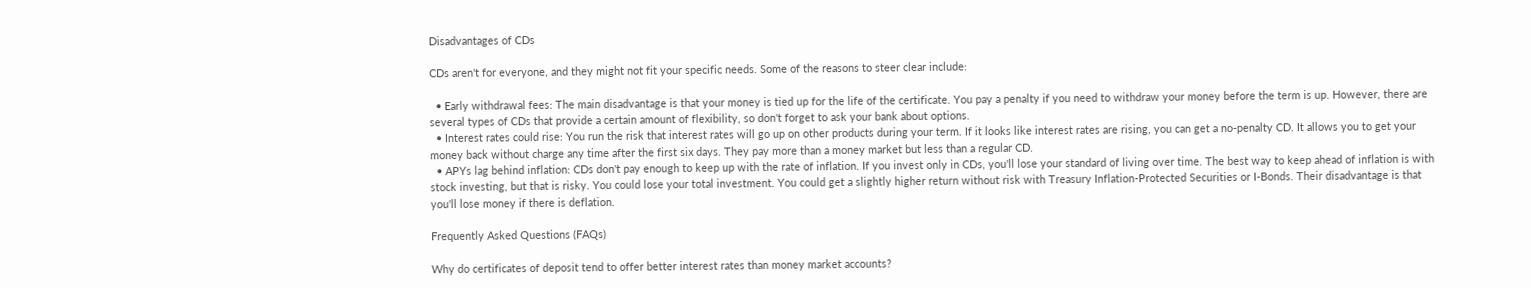Disadvantages of CDs

CDs aren't for everyone, and they might not fit your specific needs. Some of the reasons to steer clear include:

  • Early withdrawal fees: The main disadvantage is that your money is tied up for the life of the certificate. You pay a penalty if you need to withdraw your money before the term is up. However, there are several types of CDs that provide a certain amount of flexibility, so don't forget to ask your bank about options.
  • Interest rates could rise: You run the risk that interest rates will go up on other products during your term. If it looks like interest rates are rising, you can get a no-penalty CD. It allows you to get your money back without charge any time after the first six days. They pay more than a money market but less than a regular CD.
  • APYs lag behind inflation: CDs don't pay enough to keep up with the rate of inflation. If you invest only in CDs, you'll lose your standard of living over time. The best way to keep ahead of inflation is with stock investing, but that is risky. You could lose your total investment. You could get a slightly higher return without risk with Treasury Inflation-Protected Securities or I-Bonds. Their disadvantage is that you'll lose money if there is deflation.

Frequently Asked Questions (FAQs)

Why do certificates of deposit tend to offer better interest rates than money market accounts?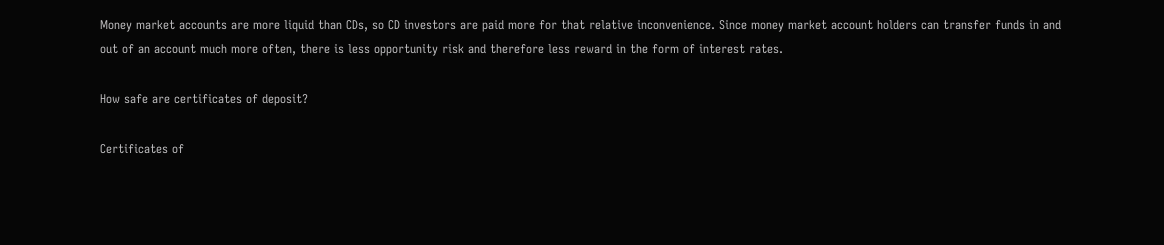Money market accounts are more liquid than CDs, so CD investors are paid more for that relative inconvenience. Since money market account holders can transfer funds in and out of an account much more often, there is less opportunity risk and therefore less reward in the form of interest rates.

How safe are certificates of deposit?

Certificates of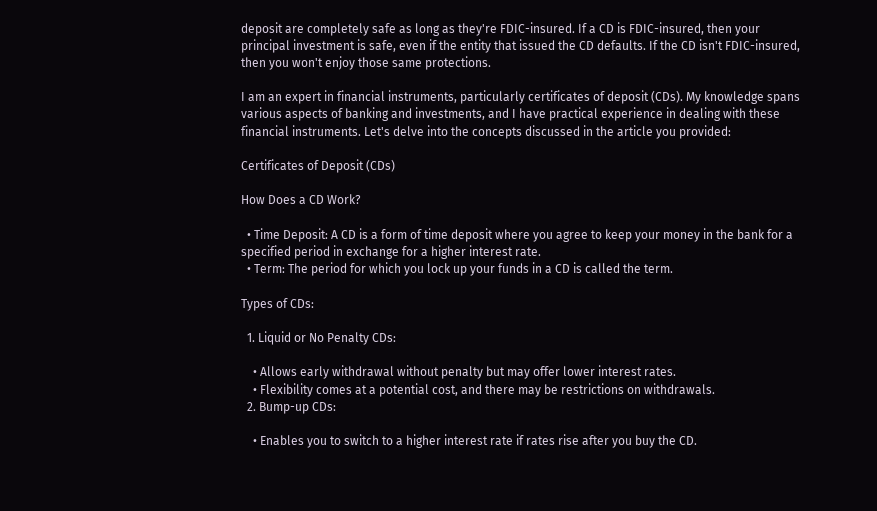deposit are completely safe as long as they're FDIC-insured. If a CD is FDIC-insured, then your principal investment is safe, even if the entity that issued the CD defaults. If the CD isn't FDIC-insured, then you won't enjoy those same protections.

I am an expert in financial instruments, particularly certificates of deposit (CDs). My knowledge spans various aspects of banking and investments, and I have practical experience in dealing with these financial instruments. Let's delve into the concepts discussed in the article you provided:

Certificates of Deposit (CDs)

How Does a CD Work?

  • Time Deposit: A CD is a form of time deposit where you agree to keep your money in the bank for a specified period in exchange for a higher interest rate.
  • Term: The period for which you lock up your funds in a CD is called the term.

Types of CDs:

  1. Liquid or No Penalty CDs:

    • Allows early withdrawal without penalty but may offer lower interest rates.
    • Flexibility comes at a potential cost, and there may be restrictions on withdrawals.
  2. Bump-up CDs:

    • Enables you to switch to a higher interest rate if rates rise after you buy the CD.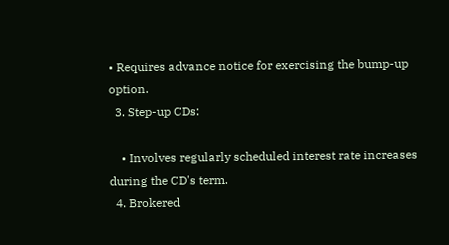• Requires advance notice for exercising the bump-up option.
  3. Step-up CDs:

    • Involves regularly scheduled interest rate increases during the CD's term.
  4. Brokered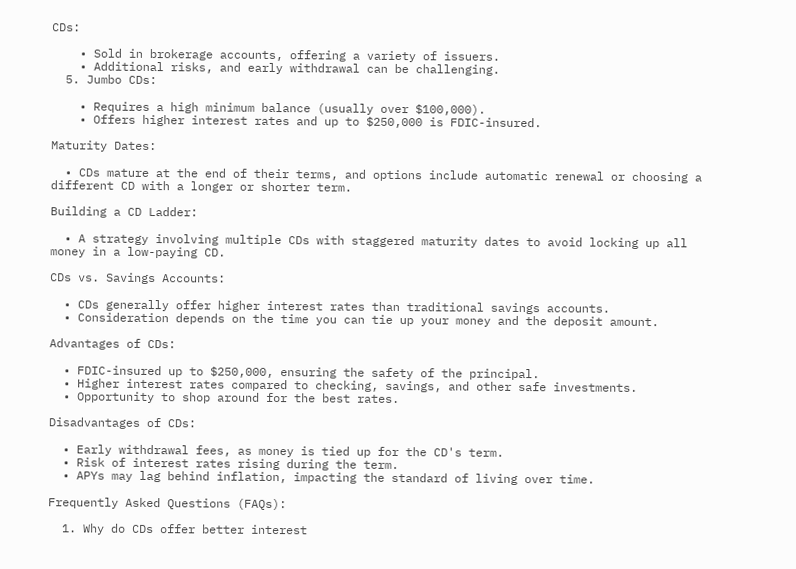CDs:

    • Sold in brokerage accounts, offering a variety of issuers.
    • Additional risks, and early withdrawal can be challenging.
  5. Jumbo CDs:

    • Requires a high minimum balance (usually over $100,000).
    • Offers higher interest rates and up to $250,000 is FDIC-insured.

Maturity Dates:

  • CDs mature at the end of their terms, and options include automatic renewal or choosing a different CD with a longer or shorter term.

Building a CD Ladder:

  • A strategy involving multiple CDs with staggered maturity dates to avoid locking up all money in a low-paying CD.

CDs vs. Savings Accounts:

  • CDs generally offer higher interest rates than traditional savings accounts.
  • Consideration depends on the time you can tie up your money and the deposit amount.

Advantages of CDs:

  • FDIC-insured up to $250,000, ensuring the safety of the principal.
  • Higher interest rates compared to checking, savings, and other safe investments.
  • Opportunity to shop around for the best rates.

Disadvantages of CDs:

  • Early withdrawal fees, as money is tied up for the CD's term.
  • Risk of interest rates rising during the term.
  • APYs may lag behind inflation, impacting the standard of living over time.

Frequently Asked Questions (FAQs):

  1. Why do CDs offer better interest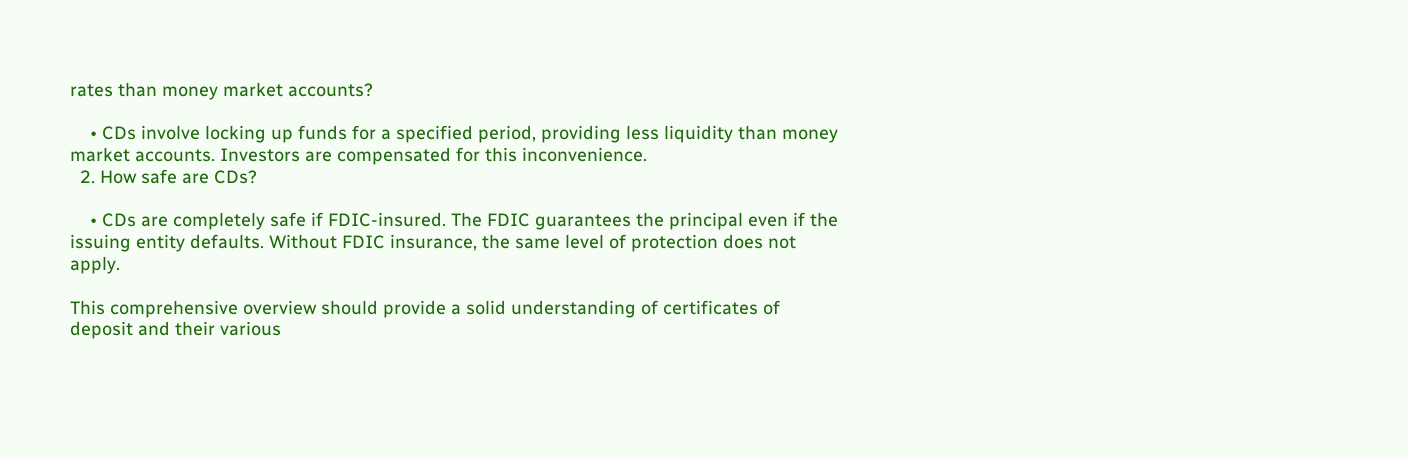rates than money market accounts?

    • CDs involve locking up funds for a specified period, providing less liquidity than money market accounts. Investors are compensated for this inconvenience.
  2. How safe are CDs?

    • CDs are completely safe if FDIC-insured. The FDIC guarantees the principal even if the issuing entity defaults. Without FDIC insurance, the same level of protection does not apply.

This comprehensive overview should provide a solid understanding of certificates of deposit and their various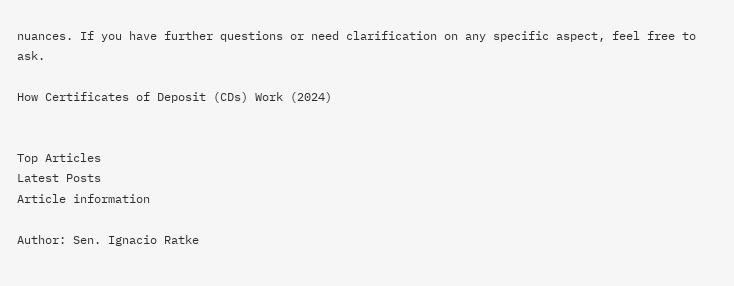nuances. If you have further questions or need clarification on any specific aspect, feel free to ask.

How Certificates of Deposit (CDs) Work (2024)


Top Articles
Latest Posts
Article information

Author: Sen. Ignacio Ratke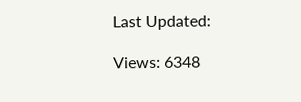Last Updated:

Views: 6348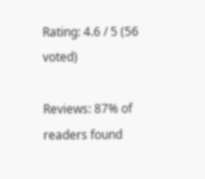Rating: 4.6 / 5 (56 voted)

Reviews: 87% of readers found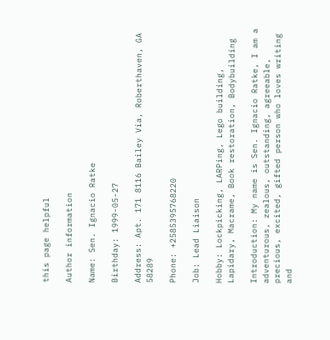this page helpful

Author information

Name: Sen. Ignacio Ratke

Birthday: 1999-05-27

Address: Apt. 171 8116 Bailey Via, Roberthaven, GA 58289

Phone: +2585395768220

Job: Lead Liaison

Hobby: Lockpicking, LARPing, Lego building, Lapidary, Macrame, Book restoration, Bodybuilding

Introduction: My name is Sen. Ignacio Ratke, I am a adventurous, zealous, outstanding, agreeable, precious, excited, gifted person who loves writing and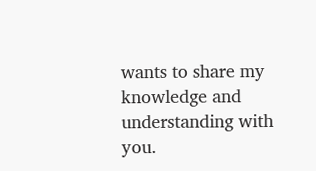wants to share my knowledge and understanding with you.